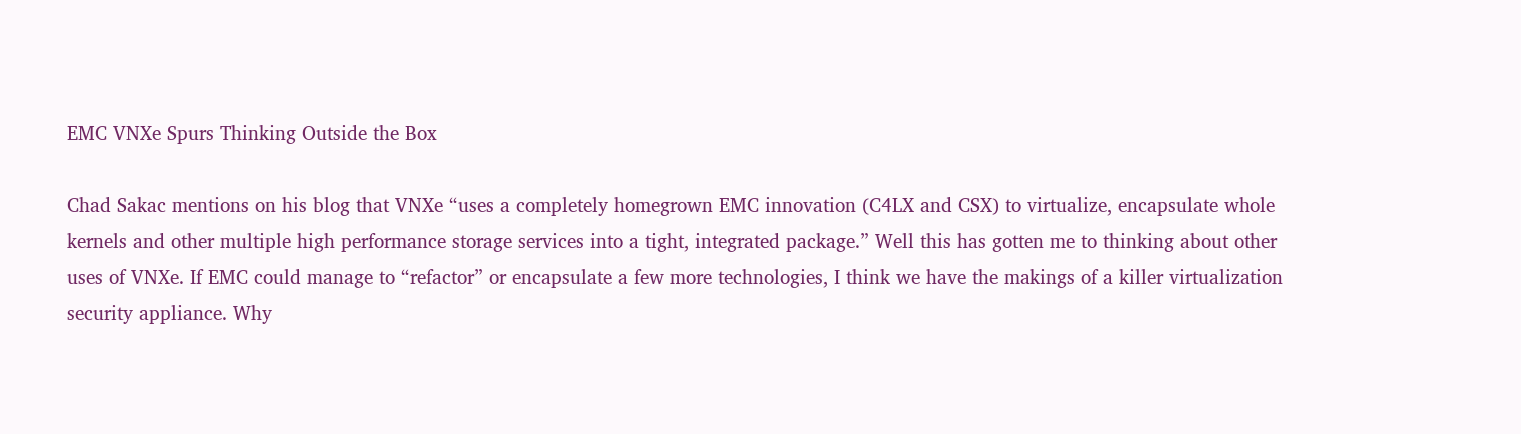EMC VNXe Spurs Thinking Outside the Box

Chad Sakac mentions on his blog that VNXe “uses a completely homegrown EMC innovation (C4LX and CSX) to virtualize, encapsulate whole kernels and other multiple high performance storage services into a tight, integrated package.” Well this has gotten me to thinking about other uses of VNXe. If EMC could manage to “refactor” or encapsulate a few more technologies, I think we have the makings of a killer virtualization security appliance. Why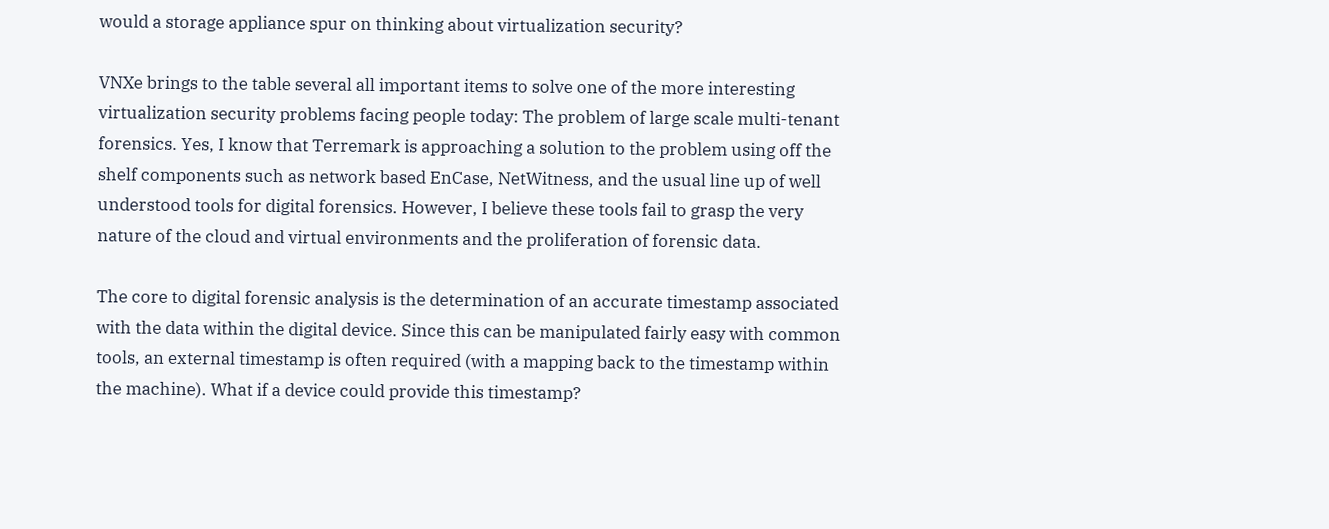would a storage appliance spur on thinking about virtualization security?

VNXe brings to the table several all important items to solve one of the more interesting virtualization security problems facing people today: The problem of large scale multi-tenant forensics. Yes, I know that Terremark is approaching a solution to the problem using off the shelf components such as network based EnCase, NetWitness, and the usual line up of well understood tools for digital forensics. However, I believe these tools fail to grasp the very nature of the cloud and virtual environments and the proliferation of forensic data.

The core to digital forensic analysis is the determination of an accurate timestamp associated with the data within the digital device. Since this can be manipulated fairly easy with common tools, an external timestamp is often required (with a mapping back to the timestamp within the machine). What if a device could provide this timestamp?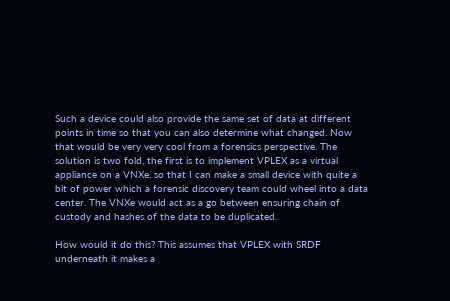Such a device could also provide the same set of data at different points in time so that you can also determine what changed. Now that would be very very cool from a forensics perspective. The solution is two fold, the first is to implement VPLEX as a virtual appliance on a VNXe, so that I can make a small device with quite a bit of power which a forensic discovery team could wheel into a data center. The VNXe would act as a go between ensuring chain of custody and hashes of the data to be duplicated.

How would it do this? This assumes that VPLEX with SRDF underneath it makes a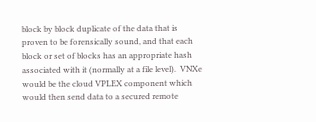block by block duplicate of the data that is proven to be forensically sound, and that each block or set of blocks has an appropriate hash associated with it (normally at a file level).  VNXe would be the cloud VPLEX component which would then send data to a secured remote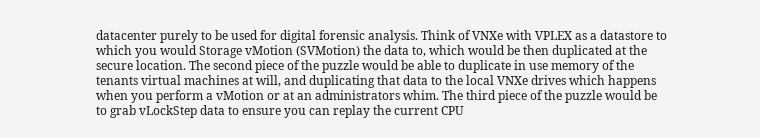datacenter purely to be used for digital forensic analysis. Think of VNXe with VPLEX as a datastore to which you would Storage vMotion (SVMotion) the data to, which would be then duplicated at the secure location. The second piece of the puzzle would be able to duplicate in use memory of the tenants virtual machines at will, and duplicating that data to the local VNXe drives which happens when you perform a vMotion or at an administrators whim. The third piece of the puzzle would be to grab vLockStep data to ensure you can replay the current CPU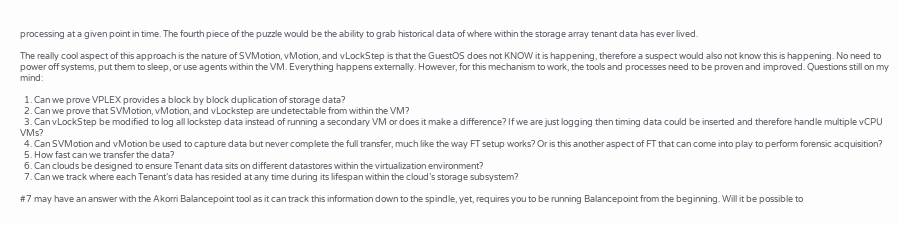processing at a given point in time. The fourth piece of the puzzle would be the ability to grab historical data of where within the storage array tenant data has ever lived.

The really cool aspect of this approach is the nature of SVMotion, vMotion, and vLockStep is that the GuestOS does not KNOW it is happening, therefore a suspect would also not know this is happening. No need to power off systems, put them to sleep, or use agents within the VM. Everything happens externally. However, for this mechanism to work, the tools and processes need to be proven and improved. Questions still on my mind:

  1. Can we prove VPLEX provides a block by block duplication of storage data?
  2. Can we prove that SVMotion, vMotion, and vLockstep are undetectable from within the VM?
  3. Can vLockStep be modified to log all lockstep data instead of running a secondary VM or does it make a difference? If we are just logging then timing data could be inserted and therefore handle multiple vCPU VMs?
  4. Can SVMotion and vMotion be used to capture data but never complete the full transfer, much like the way FT setup works? Or is this another aspect of FT that can come into play to perform forensic acquisition?
  5. How fast can we transfer the data?
  6. Can clouds be designed to ensure Tenant data sits on different datastores within the virtualization environment?
  7. Can we track where each Tenant’s data has resided at any time during its lifespan within the cloud’s storage subsystem?

#7 may have an answer with the Akorri Balancepoint tool as it can track this information down to the spindle, yet, requires you to be running Balancepoint from the beginning. Will it be possible to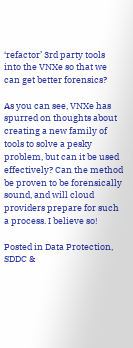‘refactor’ 3rd party tools into the VNXe so that we can get better forensics?

As you can see, VNXe has spurred on thoughts about creating a new family of tools to solve a pesky problem, but can it be used effectively? Can the method be proven to be forensically sound, and will cloud providers prepare for such a process. I believe so!

Posted in Data Protection, SDDC &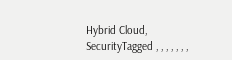Hybrid Cloud, SecurityTagged , , , , , , ,